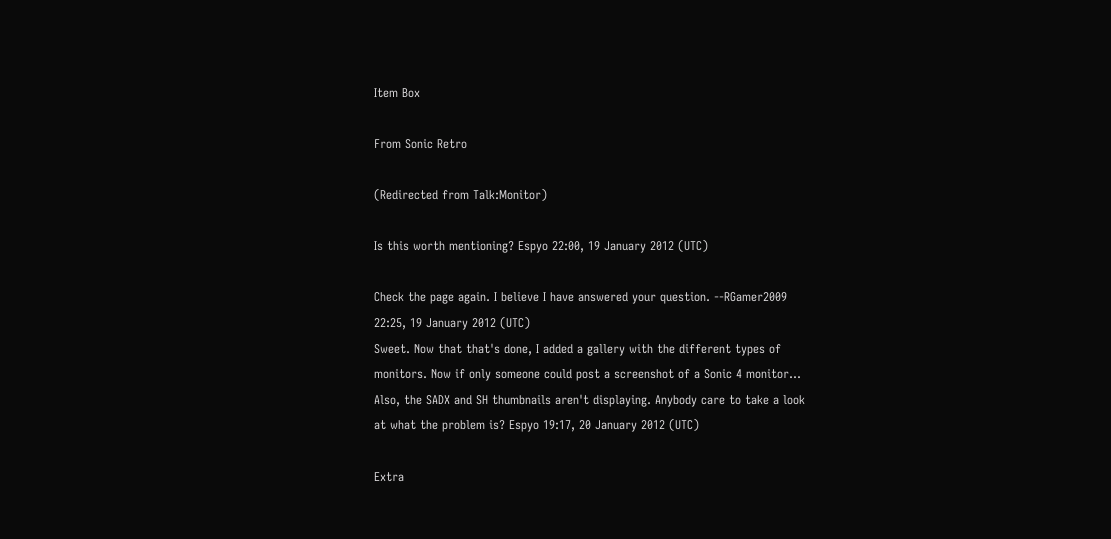Item Box

From Sonic Retro

(Redirected from Talk:Monitor)

Is this worth mentioning? Espyo 22:00, 19 January 2012 (UTC)

Check the page again. I believe I have answered your question. --RGamer2009 22:25, 19 January 2012 (UTC)
Sweet. Now that that's done, I added a gallery with the different types of monitors. Now if only someone could post a screenshot of a Sonic 4 monitor... Also, the SADX and SH thumbnails aren't displaying. Anybody care to take a look at what the problem is? Espyo 19:17, 20 January 2012 (UTC)

Extra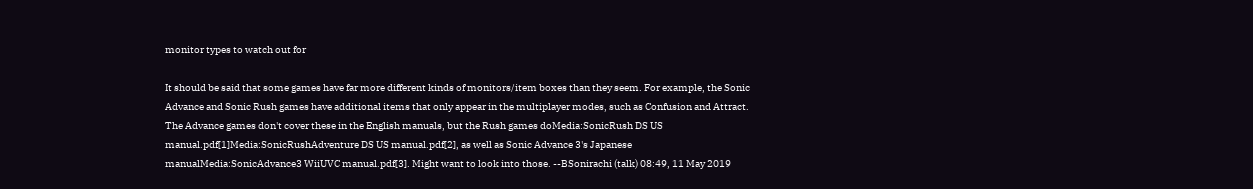monitor types to watch out for

It should be said that some games have far more different kinds of monitors/item boxes than they seem. For example, the Sonic Advance and Sonic Rush games have additional items that only appear in the multiplayer modes, such as Confusion and Attract. The Advance games don't cover these in the English manuals, but the Rush games doMedia:SonicRush DS US manual.pdf[1]Media:SonicRushAdventure DS US manual.pdf[2], as well as Sonic Advance 3's Japanese manualMedia:SonicAdvance3 WiiUVC manual.pdf[3]. Might want to look into those. --BSonirachi (talk) 08:49, 11 May 2019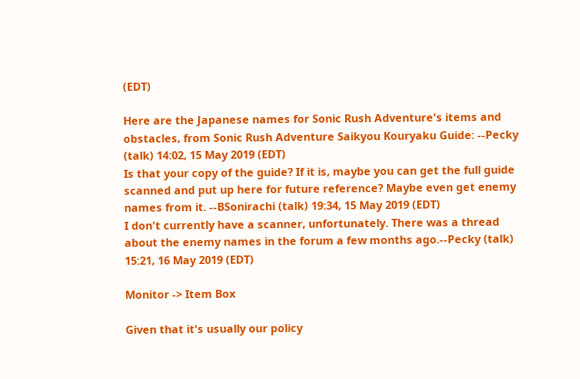(EDT)

Here are the Japanese names for Sonic Rush Adventure's items and obstacles, from Sonic Rush Adventure Saikyou Kouryaku Guide: --Pecky (talk) 14:02, 15 May 2019 (EDT)
Is that your copy of the guide? If it is, maybe you can get the full guide scanned and put up here for future reference? Maybe even get enemy names from it. --BSonirachi (talk) 19:34, 15 May 2019 (EDT)
I don't currently have a scanner, unfortunately. There was a thread about the enemy names in the forum a few months ago.--Pecky (talk) 15:21, 16 May 2019 (EDT)

Monitor -> Item Box

Given that it's usually our policy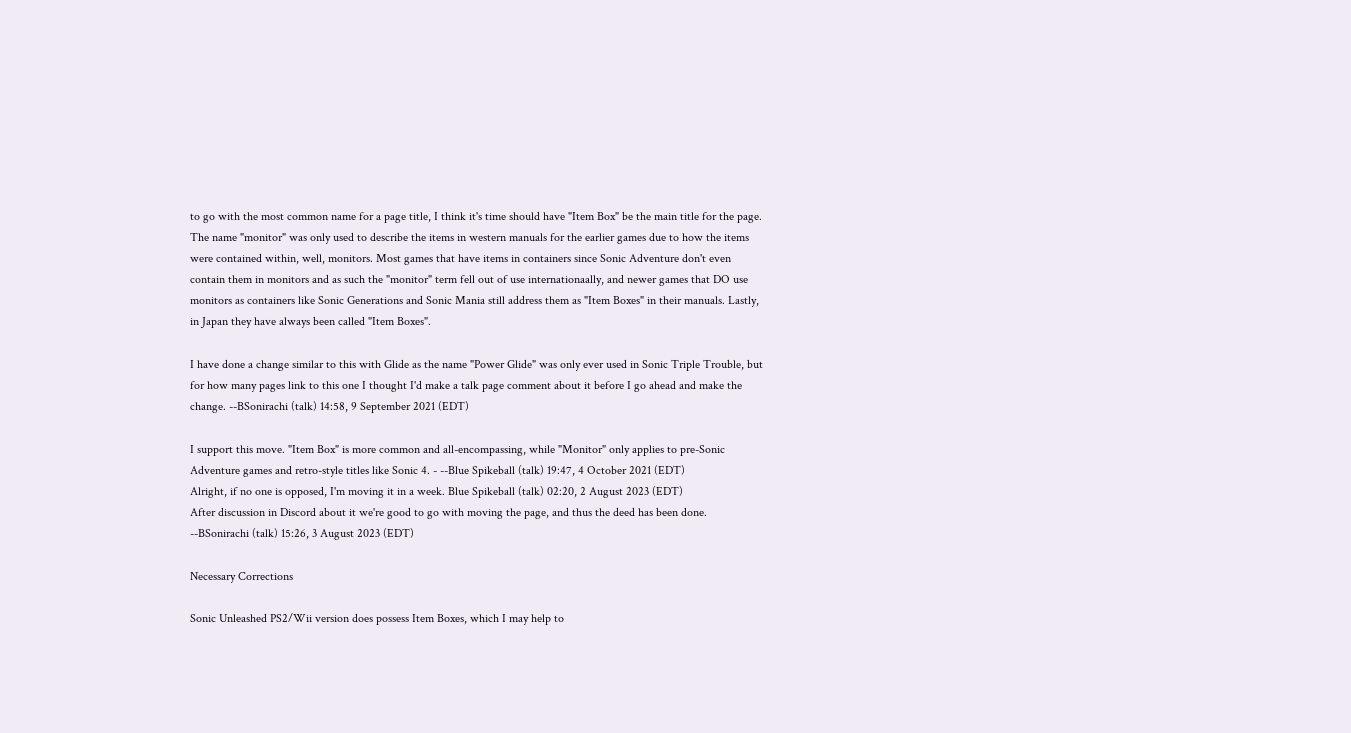to go with the most common name for a page title, I think it's time should have "Item Box" be the main title for the page. The name "monitor" was only used to describe the items in western manuals for the earlier games due to how the items were contained within, well, monitors. Most games that have items in containers since Sonic Adventure don't even contain them in monitors and as such the "monitor" term fell out of use internationaally, and newer games that DO use monitors as containers like Sonic Generations and Sonic Mania still address them as "Item Boxes" in their manuals. Lastly, in Japan they have always been called "Item Boxes".

I have done a change similar to this with Glide as the name "Power Glide" was only ever used in Sonic Triple Trouble, but for how many pages link to this one I thought I'd make a talk page comment about it before I go ahead and make the change. --BSonirachi (talk) 14:58, 9 September 2021 (EDT)

I support this move. "Item Box" is more common and all-encompassing, while "Monitor" only applies to pre-Sonic Adventure games and retro-style titles like Sonic 4. - --Blue Spikeball (talk) 19:47, 4 October 2021 (EDT)
Alright, if no one is opposed, I'm moving it in a week. Blue Spikeball (talk) 02:20, 2 August 2023 (EDT)
After discussion in Discord about it we're good to go with moving the page, and thus the deed has been done. --BSonirachi (talk) 15:26, 3 August 2023 (EDT)

Necessary Corrections

Sonic Unleashed PS2/Wii version does possess Item Boxes, which I may help to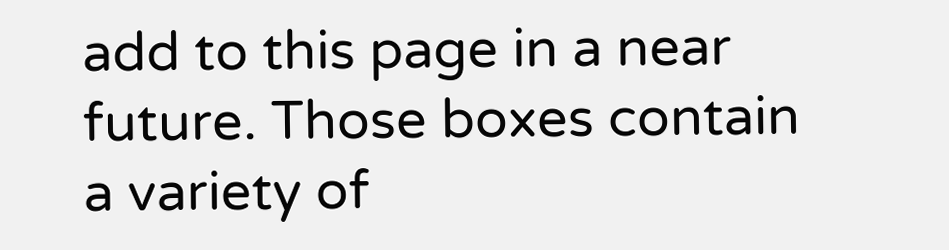add to this page in a near future. Those boxes contain a variety of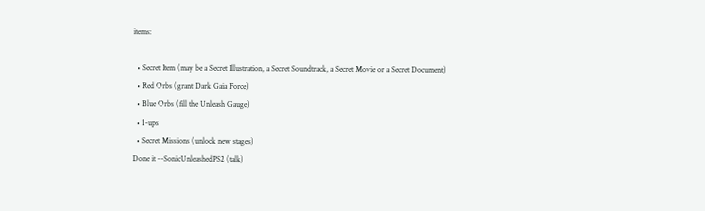items:

  • Secret Item (may be a Secret Illustration, a Secret Soundtrack, a Secret Movie or a Secret Document)
  • Red Orbs (grant Dark Gaia Force)
  • Blue Orbs (fill the Unleash Gauge)
  • 1-ups
  • Secret Missions (unlock new stages)
Done it --SonicUnleashedPS2 (talk)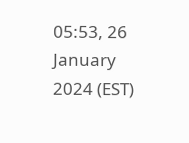05:53, 26 January 2024 (EST)